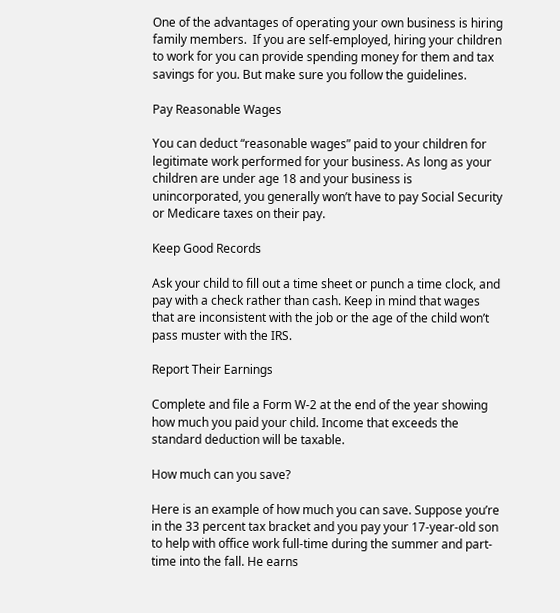One of the advantages of operating your own business is hiring family members.  If you are self-employed, hiring your children to work for you can provide spending money for them and tax savings for you. But make sure you follow the guidelines.

Pay Reasonable Wages

You can deduct “reasonable wages” paid to your children for legitimate work performed for your business. As long as your children are under age 18 and your business is unincorporated, you generally won’t have to pay Social Security or Medicare taxes on their pay.

Keep Good Records

Ask your child to fill out a time sheet or punch a time clock, and pay with a check rather than cash. Keep in mind that wages that are inconsistent with the job or the age of the child won’t pass muster with the IRS.

Report Their Earnings

Complete and file a Form W-2 at the end of the year showing how much you paid your child. Income that exceeds the standard deduction will be taxable.

How much can you save?

Here is an example of how much you can save. Suppose you’re in the 33 percent tax bracket and you pay your 17-year-old son to help with office work full-time during the summer and part-time into the fall. He earns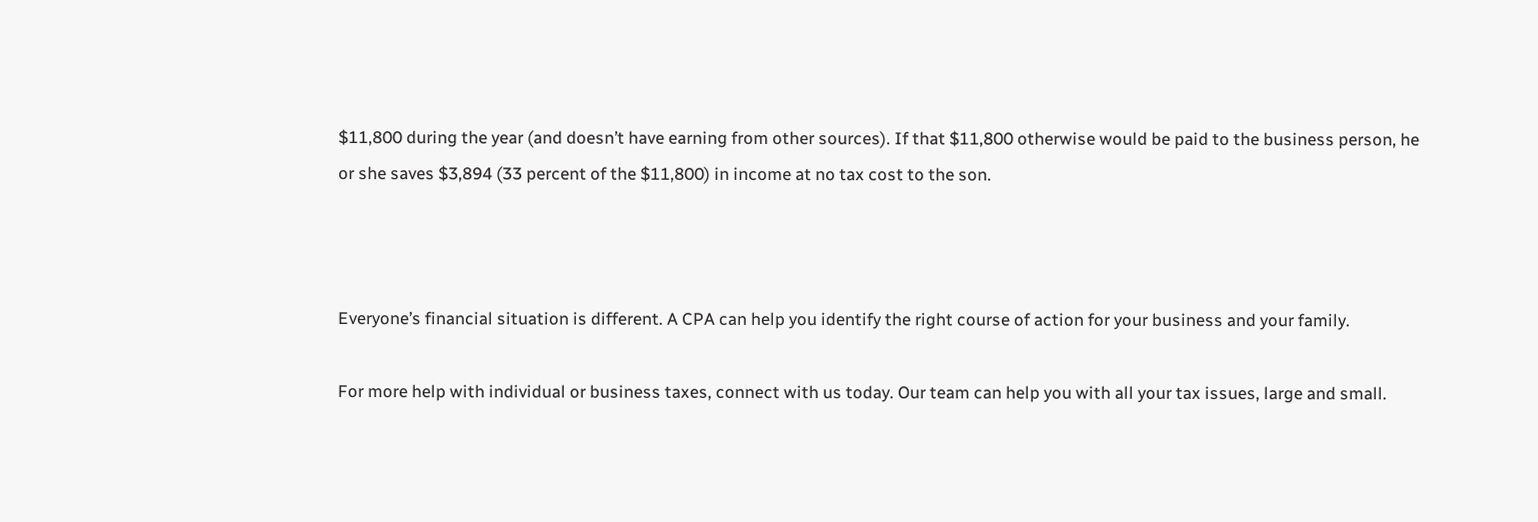$11,800 during the year (and doesn’t have earning from other sources). If that $11,800 otherwise would be paid to the business person, he or she saves $3,894 (33 percent of the $11,800) in income at no tax cost to the son.



Everyone’s financial situation is different. A CPA can help you identify the right course of action for your business and your family.

For more help with individual or business taxes, connect with us today. Our team can help you with all your tax issues, large and small.